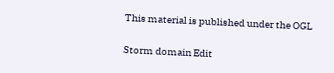This material is published under the OGL

Storm domain Edit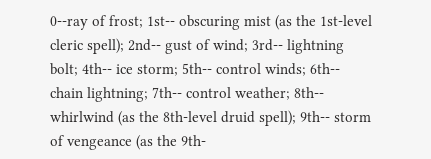0--ray of frost; 1st-- obscuring mist (as the 1st-level cleric spell); 2nd-- gust of wind; 3rd-- lightning bolt; 4th-- ice storm; 5th-- control winds; 6th-- chain lightning; 7th-- control weather; 8th-- whirlwind (as the 8th-level druid spell); 9th-- storm of vengeance (as the 9th-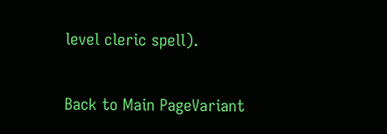level cleric spell).

Back to Main PageVariant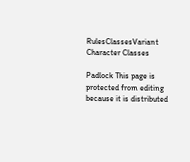RulesClassesVariant Character Classes

Padlock This page is protected from editing because it is distributed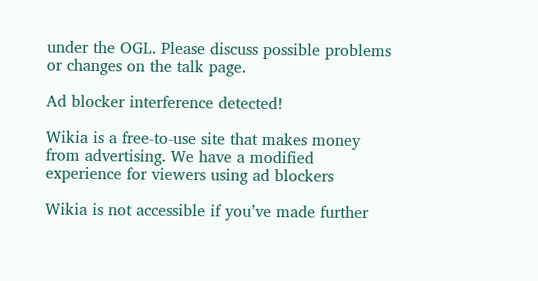under the OGL. Please discuss possible problems or changes on the talk page.

Ad blocker interference detected!

Wikia is a free-to-use site that makes money from advertising. We have a modified experience for viewers using ad blockers

Wikia is not accessible if you’ve made further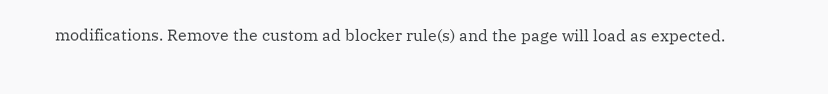modifications. Remove the custom ad blocker rule(s) and the page will load as expected.